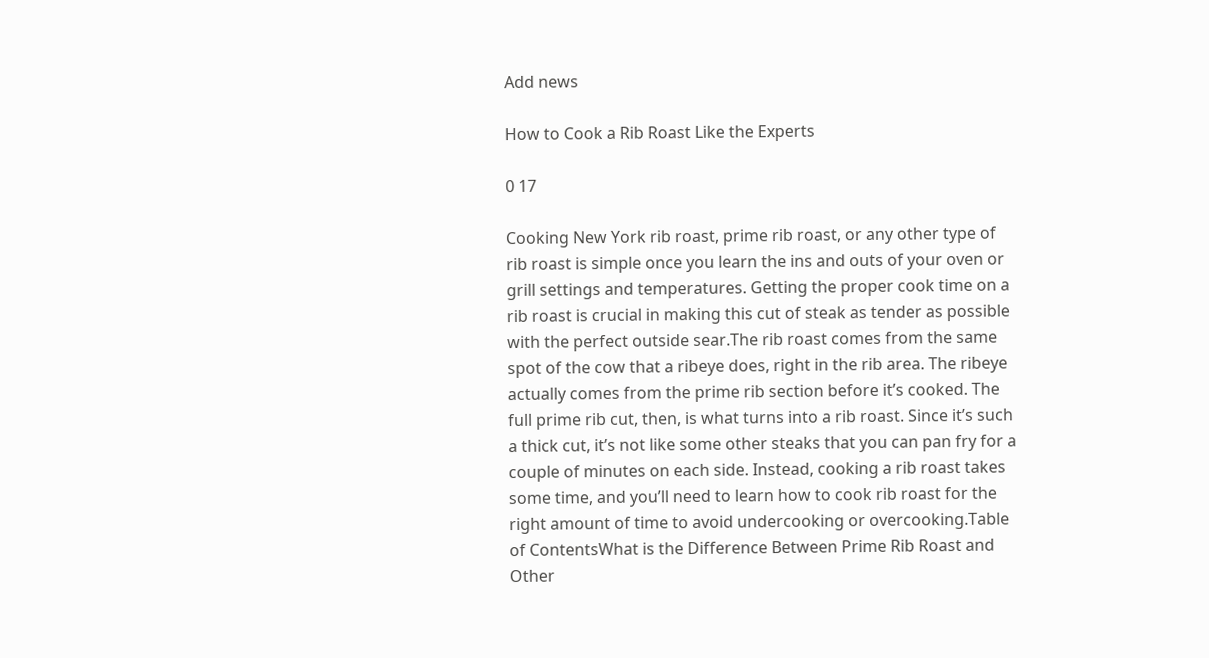Add news

How to Cook a Rib Roast Like the Experts

0 17

Cooking New York rib roast, prime rib roast, or any other type of rib roast is simple once you learn the ins and outs of your oven or grill settings and temperatures. Getting the proper cook time on a rib roast is crucial in making this cut of steak as tender as possible with the perfect outside sear.The rib roast comes from the same spot of the cow that a ribeye does, right in the rib area. The ribeye actually comes from the prime rib section before it’s cooked. The full prime rib cut, then, is what turns into a rib roast. Since it’s such a thick cut, it’s not like some other steaks that you can pan fry for a couple of minutes on each side. Instead, cooking a rib roast takes some time, and you’ll need to learn how to cook rib roast for the right amount of time to avoid undercooking or overcooking.Table of ContentsWhat is the Difference Between Prime Rib Roast and Other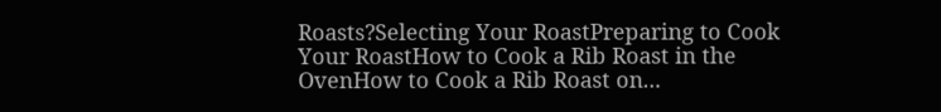Roasts?Selecting Your RoastPreparing to Cook Your RoastHow to Cook a Rib Roast in the OvenHow to Cook a Rib Roast on...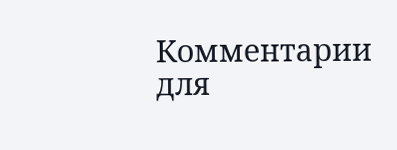Комментарии для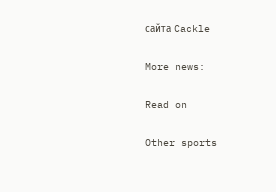сайта Cackle

More news:

Read on

Other sports